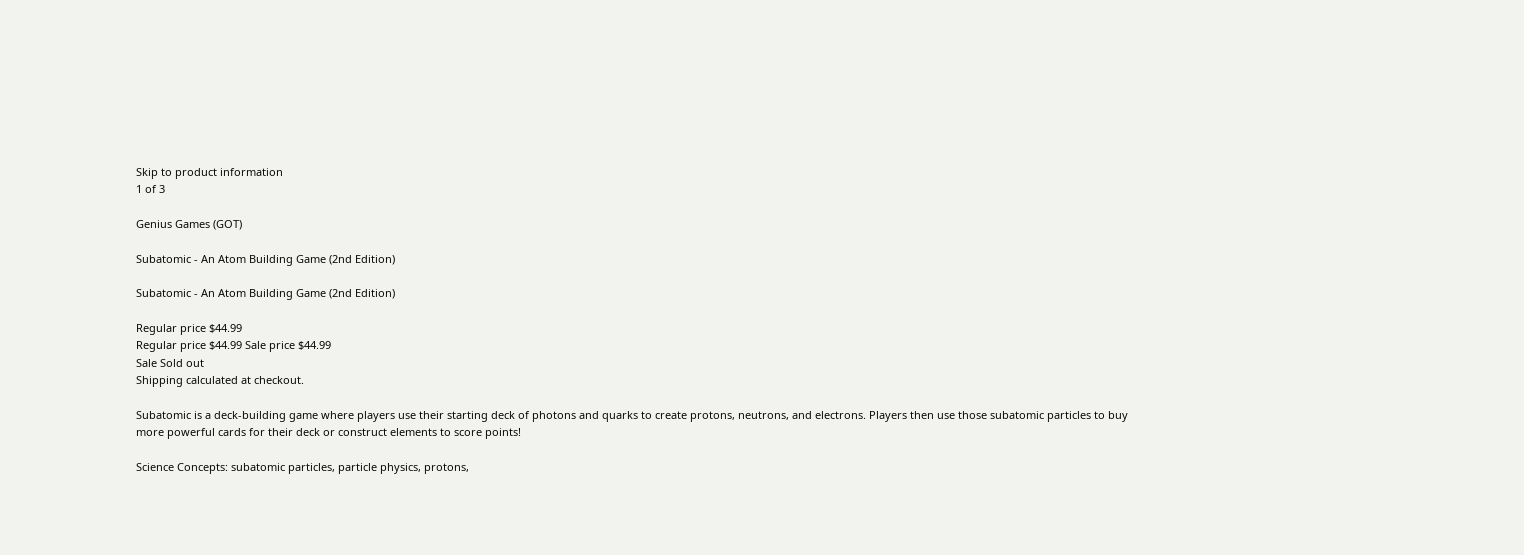Skip to product information
1 of 3

Genius Games (GOT)

Subatomic - An Atom Building Game (2nd Edition)

Subatomic - An Atom Building Game (2nd Edition)

Regular price $44.99
Regular price $44.99 Sale price $44.99
Sale Sold out
Shipping calculated at checkout.

Subatomic is a deck‐building game where players use their starting deck of photons and quarks to create protons, neutrons, and electrons. Players then use those subatomic particles to buy more powerful cards for their deck or construct elements to score points!

Science Concepts: subatomic particles, particle physics, protons,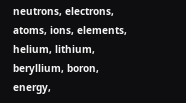neutrons, electrons, atoms, ions, elements, helium, lithium, beryllium, boron, energy,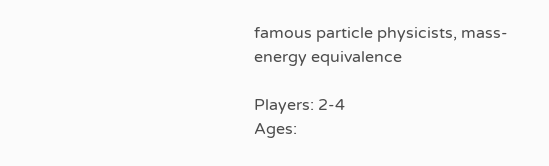famous particle physicists, mass-energy equivalence

Players: 2-4
Ages: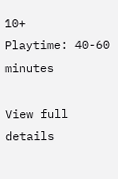10+
Playtime: 40-60 minutes

View full details